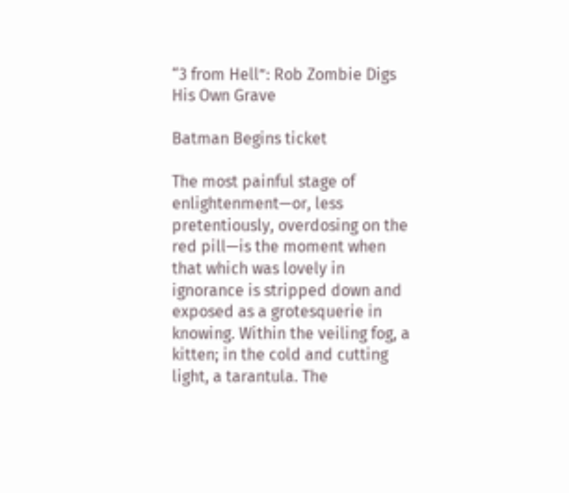“3 from Hell”: Rob Zombie Digs His Own Grave

Batman Begins ticket

The most painful stage of enlightenment—or, less pretentiously, overdosing on the red pill—is the moment when that which was lovely in ignorance is stripped down and exposed as a grotesquerie in knowing. Within the veiling fog, a kitten; in the cold and cutting light, a tarantula. The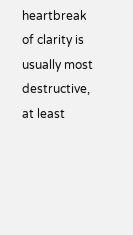heartbreak of clarity is usually most destructive, at least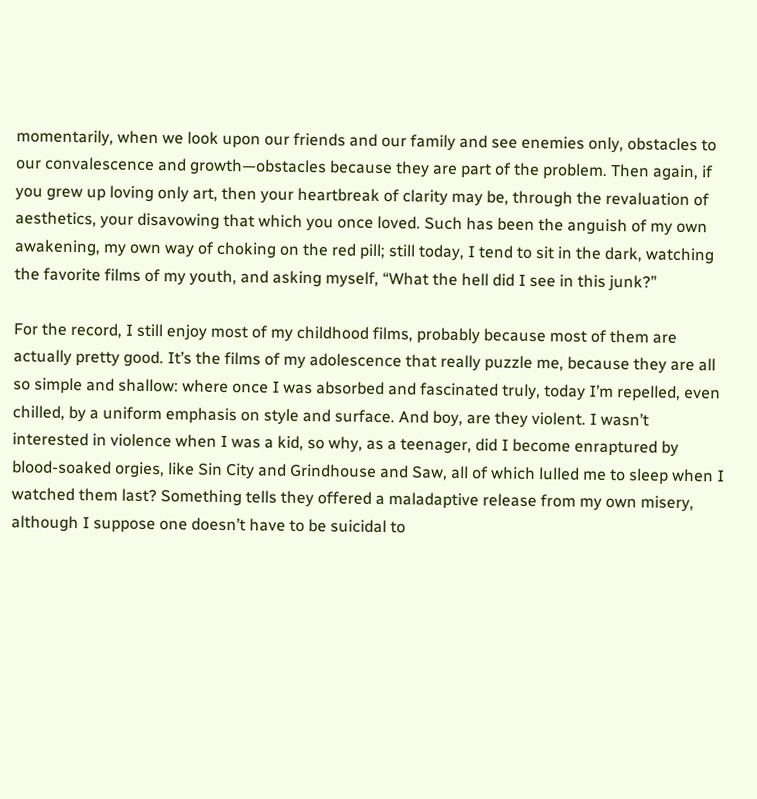momentarily, when we look upon our friends and our family and see enemies only, obstacles to our convalescence and growth—obstacles because they are part of the problem. Then again, if you grew up loving only art, then your heartbreak of clarity may be, through the revaluation of aesthetics, your disavowing that which you once loved. Such has been the anguish of my own awakening, my own way of choking on the red pill; still today, I tend to sit in the dark, watching the favorite films of my youth, and asking myself, “What the hell did I see in this junk?”

For the record, I still enjoy most of my childhood films, probably because most of them are actually pretty good. It’s the films of my adolescence that really puzzle me, because they are all so simple and shallow: where once I was absorbed and fascinated truly, today I’m repelled, even chilled, by a uniform emphasis on style and surface. And boy, are they violent. I wasn’t interested in violence when I was a kid, so why, as a teenager, did I become enraptured by blood-soaked orgies, like Sin City and Grindhouse and Saw, all of which lulled me to sleep when I watched them last? Something tells they offered a maladaptive release from my own misery, although I suppose one doesn’t have to be suicidal to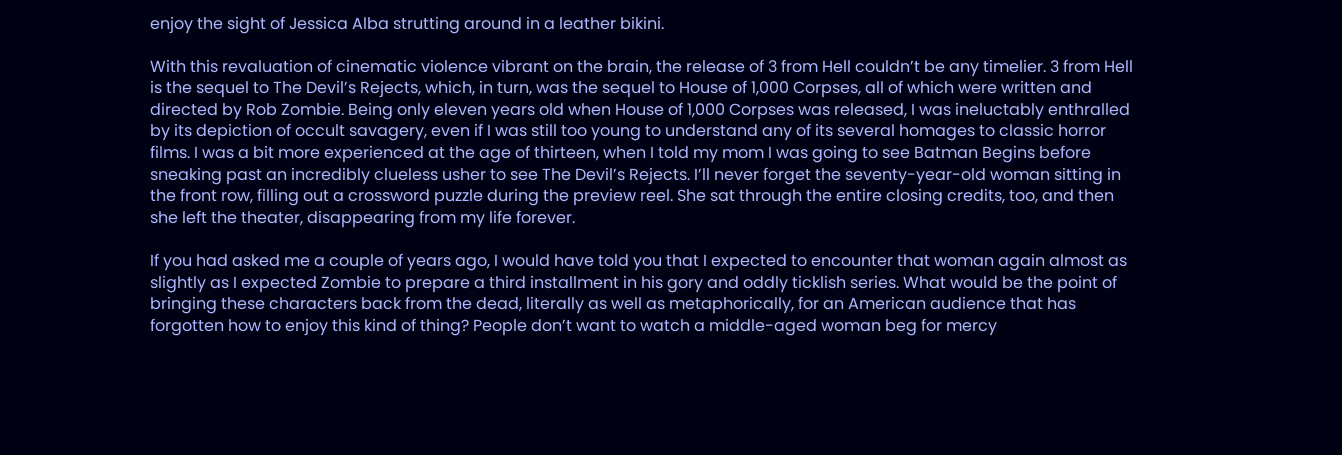enjoy the sight of Jessica Alba strutting around in a leather bikini.

With this revaluation of cinematic violence vibrant on the brain, the release of 3 from Hell couldn’t be any timelier. 3 from Hell is the sequel to The Devil’s Rejects, which, in turn, was the sequel to House of 1,000 Corpses, all of which were written and directed by Rob Zombie. Being only eleven years old when House of 1,000 Corpses was released, I was ineluctably enthralled by its depiction of occult savagery, even if I was still too young to understand any of its several homages to classic horror films. I was a bit more experienced at the age of thirteen, when I told my mom I was going to see Batman Begins before sneaking past an incredibly clueless usher to see The Devil’s Rejects. I’ll never forget the seventy-year-old woman sitting in the front row, filling out a crossword puzzle during the preview reel. She sat through the entire closing credits, too, and then she left the theater, disappearing from my life forever.

If you had asked me a couple of years ago, I would have told you that I expected to encounter that woman again almost as slightly as I expected Zombie to prepare a third installment in his gory and oddly ticklish series. What would be the point of bringing these characters back from the dead, literally as well as metaphorically, for an American audience that has forgotten how to enjoy this kind of thing? People don’t want to watch a middle-aged woman beg for mercy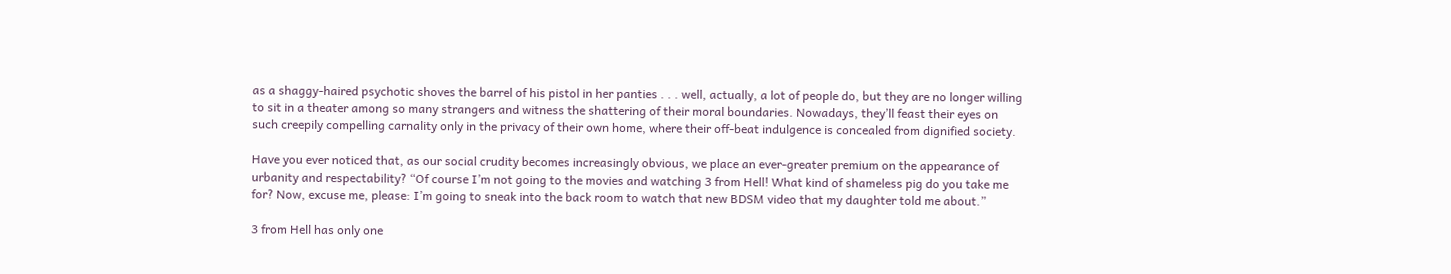as a shaggy-haired psychotic shoves the barrel of his pistol in her panties . . . well, actually, a lot of people do, but they are no longer willing to sit in a theater among so many strangers and witness the shattering of their moral boundaries. Nowadays, they’ll feast their eyes on such creepily compelling carnality only in the privacy of their own home, where their off-beat indulgence is concealed from dignified society.

Have you ever noticed that, as our social crudity becomes increasingly obvious, we place an ever-greater premium on the appearance of urbanity and respectability? “Of course I’m not going to the movies and watching 3 from Hell! What kind of shameless pig do you take me for? Now, excuse me, please: I’m going to sneak into the back room to watch that new BDSM video that my daughter told me about.”

3 from Hell has only one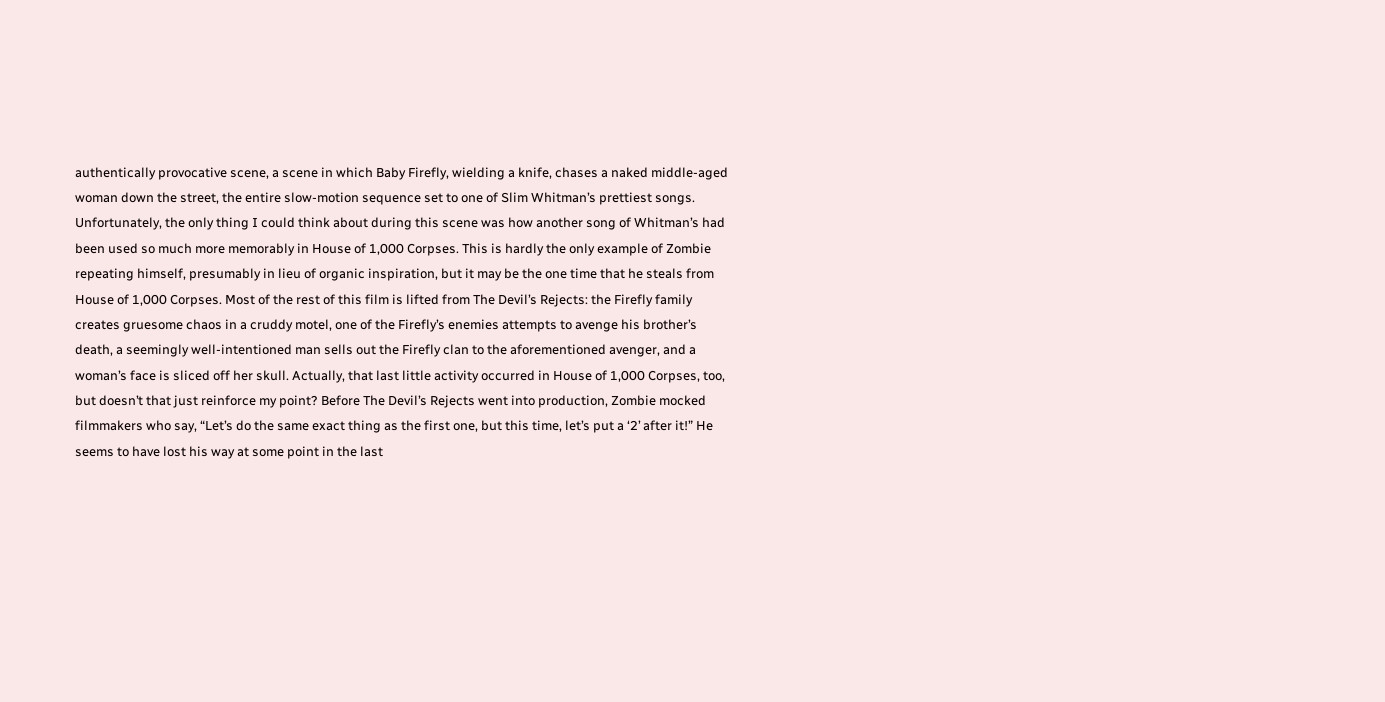authentically provocative scene, a scene in which Baby Firefly, wielding a knife, chases a naked middle-aged woman down the street, the entire slow-motion sequence set to one of Slim Whitman’s prettiest songs. Unfortunately, the only thing I could think about during this scene was how another song of Whitman’s had been used so much more memorably in House of 1,000 Corpses. This is hardly the only example of Zombie repeating himself, presumably in lieu of organic inspiration, but it may be the one time that he steals from House of 1,000 Corpses. Most of the rest of this film is lifted from The Devil’s Rejects: the Firefly family creates gruesome chaos in a cruddy motel, one of the Firefly’s enemies attempts to avenge his brother’s death, a seemingly well-intentioned man sells out the Firefly clan to the aforementioned avenger, and a woman’s face is sliced off her skull. Actually, that last little activity occurred in House of 1,000 Corpses, too, but doesn’t that just reinforce my point? Before The Devil’s Rejects went into production, Zombie mocked filmmakers who say, “Let’s do the same exact thing as the first one, but this time, let’s put a ‘2’ after it!” He seems to have lost his way at some point in the last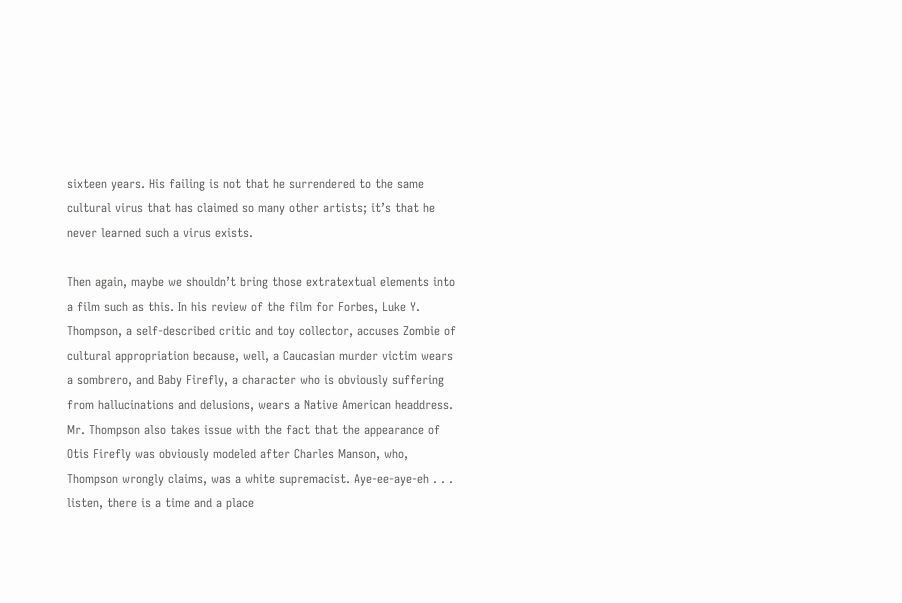sixteen years. His failing is not that he surrendered to the same cultural virus that has claimed so many other artists; it’s that he never learned such a virus exists.

Then again, maybe we shouldn’t bring those extratextual elements into a film such as this. In his review of the film for Forbes, Luke Y. Thompson, a self-described critic and toy collector, accuses Zombie of cultural appropriation because, well, a Caucasian murder victim wears a sombrero, and Baby Firefly, a character who is obviously suffering from hallucinations and delusions, wears a Native American headdress. Mr. Thompson also takes issue with the fact that the appearance of Otis Firefly was obviously modeled after Charles Manson, who, Thompson wrongly claims, was a white supremacist. Aye-ee-aye-eh . . . listen, there is a time and a place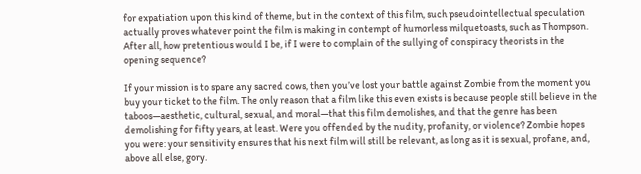for expatiation upon this kind of theme, but in the context of this film, such pseudointellectual speculation actually proves whatever point the film is making in contempt of humorless milquetoasts, such as Thompson. After all, how pretentious would I be, if I were to complain of the sullying of conspiracy theorists in the opening sequence?

If your mission is to spare any sacred cows, then you’ve lost your battle against Zombie from the moment you buy your ticket to the film. The only reason that a film like this even exists is because people still believe in the taboos—aesthetic, cultural, sexual, and moral—that this film demolishes, and that the genre has been demolishing for fifty years, at least. Were you offended by the nudity, profanity, or violence? Zombie hopes you were: your sensitivity ensures that his next film will still be relevant, as long as it is sexual, profane, and, above all else, gory.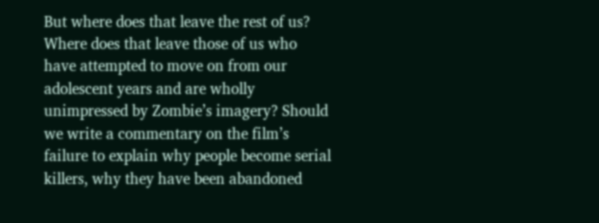But where does that leave the rest of us? Where does that leave those of us who have attempted to move on from our adolescent years and are wholly unimpressed by Zombie’s imagery? Should we write a commentary on the film’s failure to explain why people become serial killers, why they have been abandoned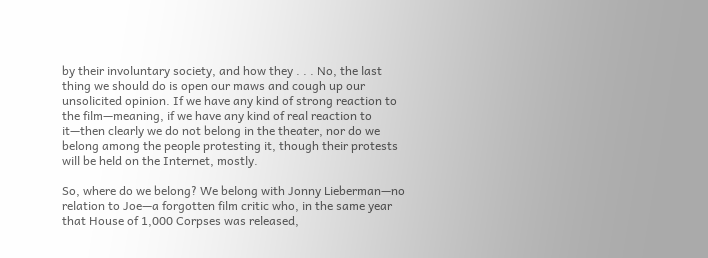by their involuntary society, and how they . . . No, the last thing we should do is open our maws and cough up our unsolicited opinion. If we have any kind of strong reaction to the film—meaning, if we have any kind of real reaction to it—then clearly we do not belong in the theater, nor do we belong among the people protesting it, though their protests will be held on the Internet, mostly.

So, where do we belong? We belong with Jonny Lieberman—no relation to Joe—a forgotten film critic who, in the same year that House of 1,000 Corpses was released,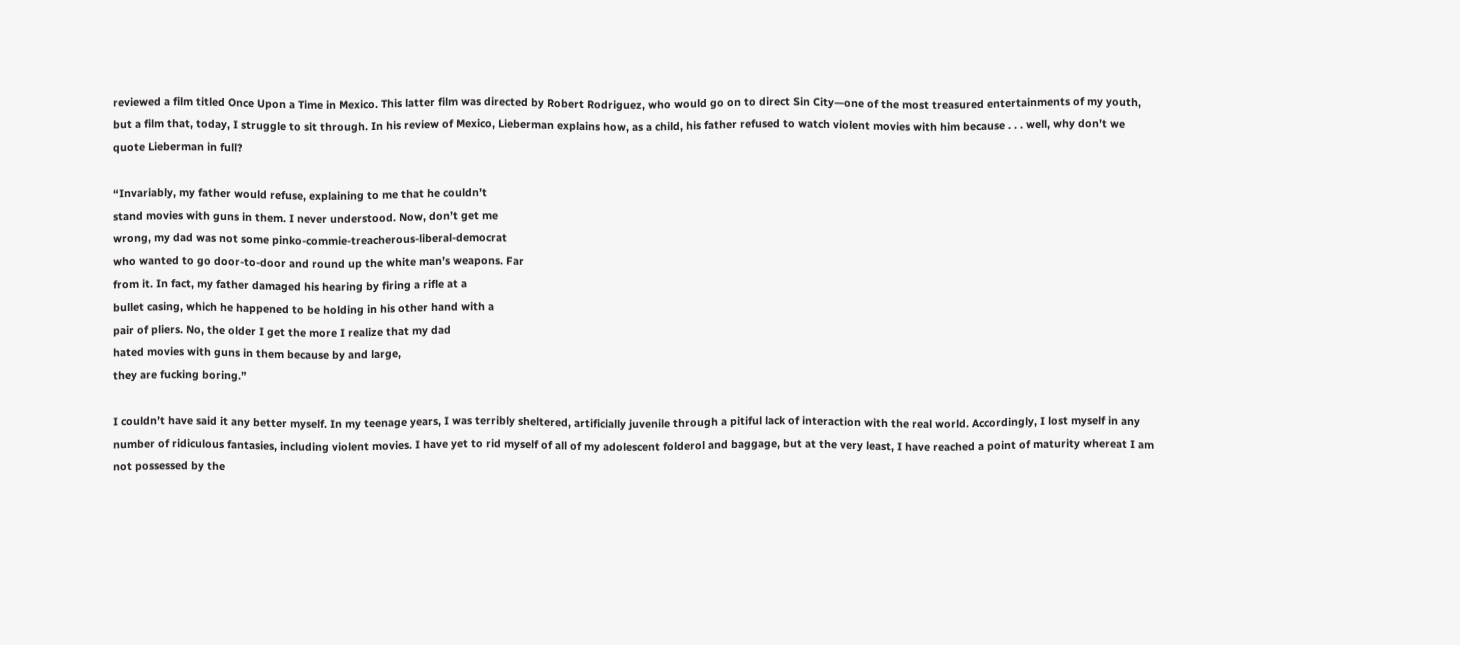reviewed a film titled Once Upon a Time in Mexico. This latter film was directed by Robert Rodriguez, who would go on to direct Sin City—one of the most treasured entertainments of my youth, but a film that, today, I struggle to sit through. In his review of Mexico, Lieberman explains how, as a child, his father refused to watch violent movies with him because . . . well, why don’t we quote Lieberman in full?

“Invariably, my father would refuse, explaining to me that he couldn’t
stand movies with guns in them. I never understood. Now, don’t get me
wrong, my dad was not some pinko-commie-treacherous-liberal-democrat
who wanted to go door-to-door and round up the white man’s weapons. Far
from it. In fact, my father damaged his hearing by firing a rifle at a
bullet casing, which he happened to be holding in his other hand with a
pair of pliers. No, the older I get the more I realize that my dad
hated movies with guns in them because by and large,
they are fucking boring.”

I couldn’t have said it any better myself. In my teenage years, I was terribly sheltered, artificially juvenile through a pitiful lack of interaction with the real world. Accordingly, I lost myself in any number of ridiculous fantasies, including violent movies. I have yet to rid myself of all of my adolescent folderol and baggage, but at the very least, I have reached a point of maturity whereat I am not possessed by the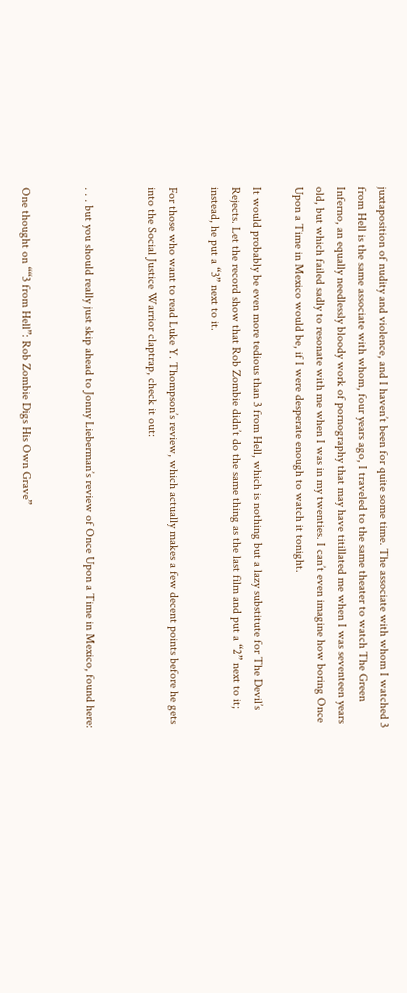juxtaposition of nudity and violence, and I haven’t been for quite some time. The associate with whom I watched 3 from Hell is the same associate with whom, four years ago, I traveled to the same theater to watch The Green Inferno, an equally needlessly bloody work of pornography that may have titillated me when I was seventeen years old, but which failed sadly to resonate with me when I was in my twenties. I can’t even imagine how boring Once Upon a Time in Mexico would be, if I were desperate enough to watch it tonight.

It would probably be even more tedious than 3 from Hell, which is nothing but a lazy substitute for The Devil’s Rejects. Let the record show that Rob Zombie didn’t do the same thing as the last film and put a “2” next to it; instead, he put a “3” next to it.

For those who want to read Luke Y. Thompson’s review, which actually makes a few decent points before he gets into the Social Justice Warrior claptrap, check it out:


. . . but you should really just skip ahead to Jonny Lieberman’s review of Once Upon a Time in Mexico, found here:


One thought on ““3 from Hell”: Rob Zombie Digs His Own Grave”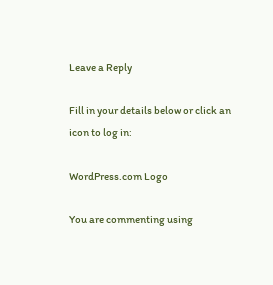Leave a Reply

Fill in your details below or click an icon to log in:

WordPress.com Logo

You are commenting using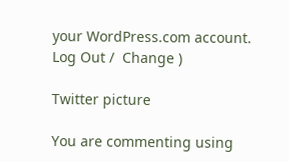your WordPress.com account. Log Out /  Change )

Twitter picture

You are commenting using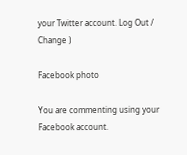your Twitter account. Log Out /  Change )

Facebook photo

You are commenting using your Facebook account.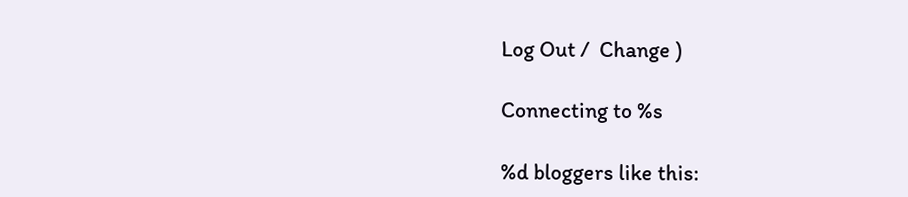Log Out /  Change )

Connecting to %s

%d bloggers like this: